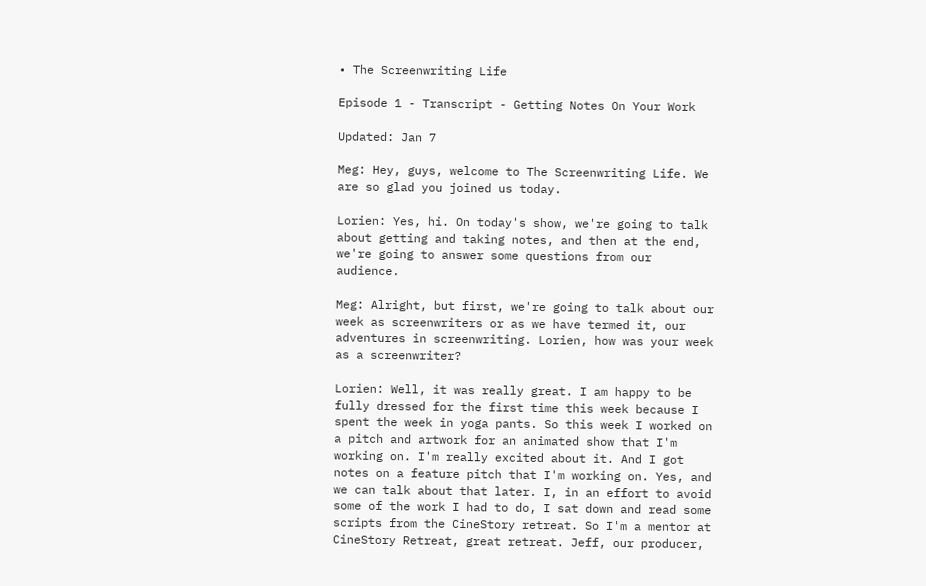• The Screenwriting Life

Episode 1 - Transcript - Getting Notes On Your Work

Updated: Jan 7

Meg: Hey, guys, welcome to The Screenwriting Life. We are so glad you joined us today.

Lorien: Yes, hi. On today's show, we're going to talk about getting and taking notes, and then at the end, we're going to answer some questions from our audience.

Meg: Alright, but first, we're going to talk about our week as screenwriters or as we have termed it, our adventures in screenwriting. Lorien, how was your week as a screenwriter?

Lorien: Well, it was really great. I am happy to be fully dressed for the first time this week because I spent the week in yoga pants. So this week I worked on a pitch and artwork for an animated show that I'm working on. I'm really excited about it. And I got notes on a feature pitch that I'm working on. Yes, and we can talk about that later. I, in an effort to avoid some of the work I had to do, I sat down and read some scripts from the CineStory retreat. So I'm a mentor at CineStory Retreat, great retreat. Jeff, our producer,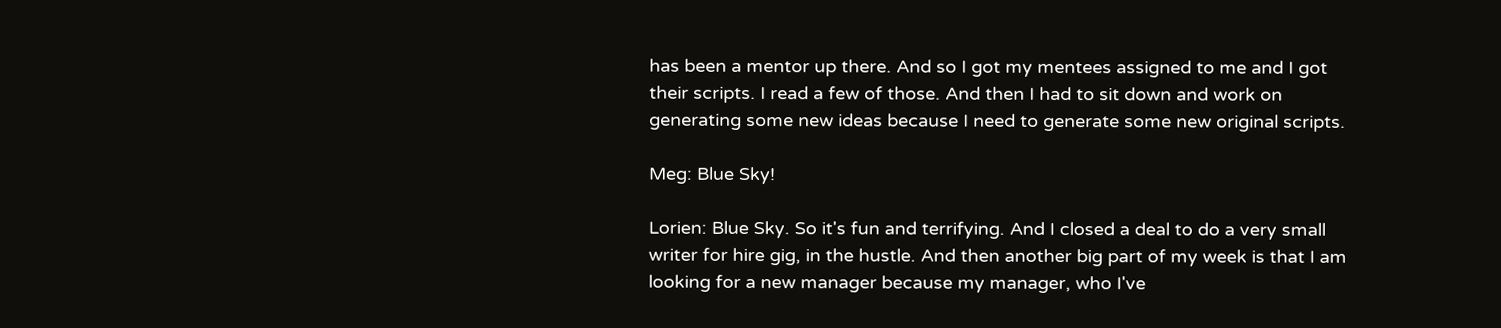has been a mentor up there. And so I got my mentees assigned to me and I got their scripts. I read a few of those. And then I had to sit down and work on generating some new ideas because I need to generate some new original scripts.

Meg: Blue Sky!

Lorien: Blue Sky. So it's fun and terrifying. And I closed a deal to do a very small writer for hire gig, in the hustle. And then another big part of my week is that I am looking for a new manager because my manager, who I've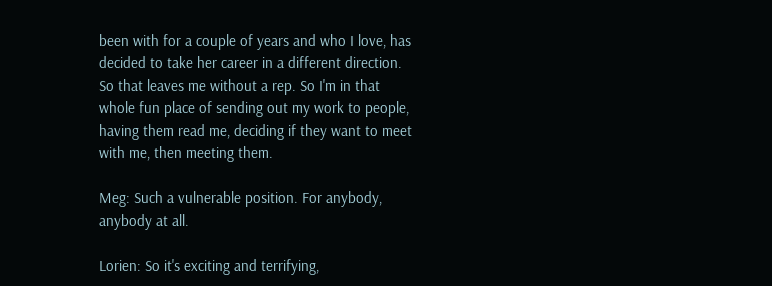been with for a couple of years and who I love, has decided to take her career in a different direction. So that leaves me without a rep. So I'm in that whole fun place of sending out my work to people, having them read me, deciding if they want to meet with me, then meeting them.

Meg: Such a vulnerable position. For anybody, anybody at all.

Lorien: So it's exciting and terrifying,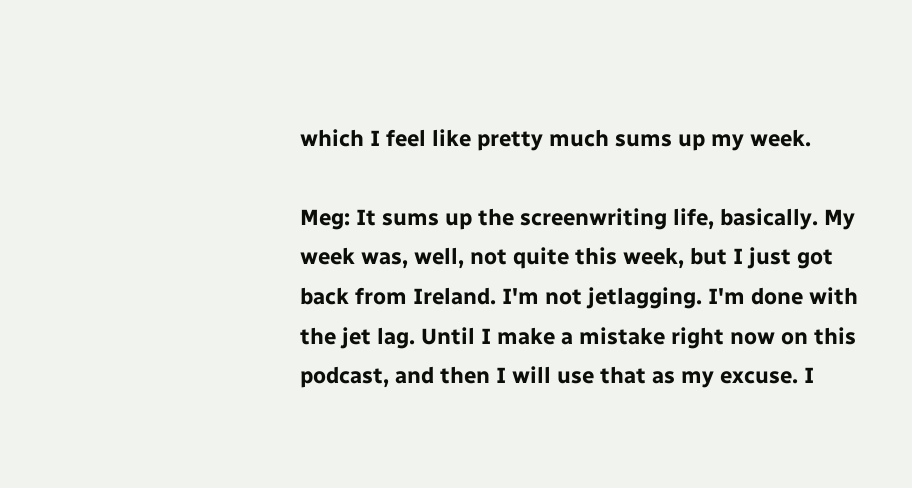which I feel like pretty much sums up my week.

Meg: It sums up the screenwriting life, basically. My week was, well, not quite this week, but I just got back from Ireland. I'm not jetlagging. I'm done with the jet lag. Until I make a mistake right now on this podcast, and then I will use that as my excuse. I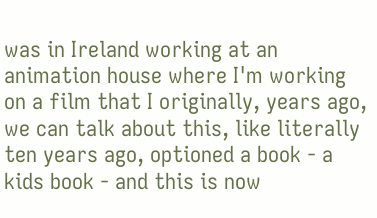was in Ireland working at an animation house where I'm working on a film that I originally, years ago, we can talk about this, like literally ten years ago, optioned a book - a kids book - and this is now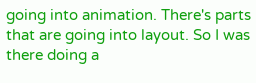going into animation. There's parts that are going into layout. So I was there doing a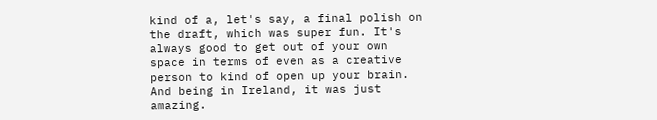kind of a, let's say, a final polish on the draft, which was super fun. It's always good to get out of your own space in terms of even as a creative person to kind of open up your brain. And being in Ireland, it was just amazing.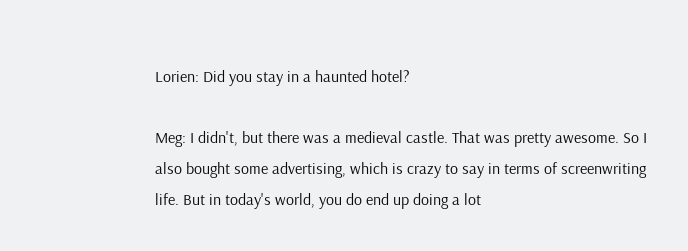Lorien: Did you stay in a haunted hotel?

Meg: I didn't, but there was a medieval castle. That was pretty awesome. So I also bought some advertising, which is crazy to say in terms of screenwriting life. But in today's world, you do end up doing a lot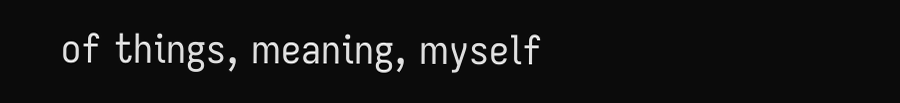of things, meaning, myself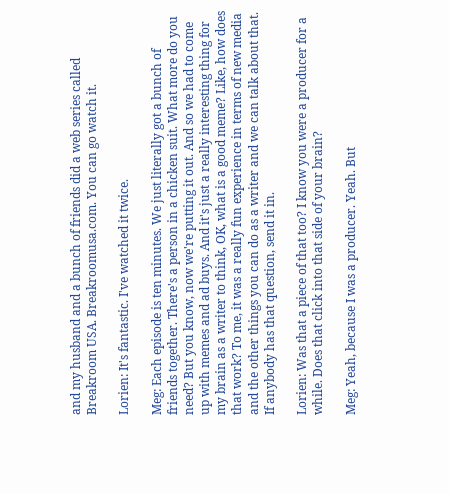and my husband and a bunch of friends did a web series called Breakroom USA. Breakroomusa.com. You can go watch it.

Lorien: It's fantastic. I've watched it twice.

Meg: Each episode is ten minutes. We just literally got a bunch of friends together. There's a person in a chicken suit. What more do you need? But you know, now we're putting it out. And so we had to come up with memes and ad buys. And it's just a really interesting thing for my brain as a writer to think, OK, what is a good meme? Like, how does that work? To me, it was a really fun experience in terms of new media and the other things you can do as a writer and we can talk about that. If anybody has that question, send it in.

Lorien: Was that a piece of that too? I know you were a producer for a while. Does that click into that side of your brain?

Meg: Yeah, because I was a producer. Yeah. But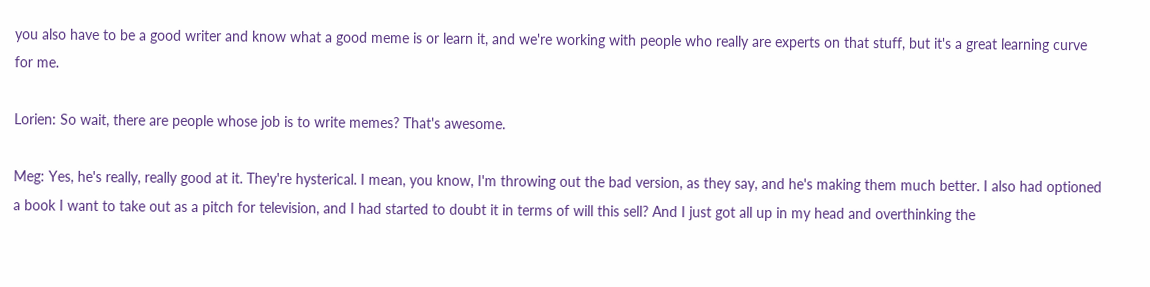you also have to be a good writer and know what a good meme is or learn it, and we're working with people who really are experts on that stuff, but it's a great learning curve for me.

Lorien: So wait, there are people whose job is to write memes? That's awesome.

Meg: Yes, he's really, really good at it. They're hysterical. I mean, you know, I'm throwing out the bad version, as they say, and he's making them much better. I also had optioned a book I want to take out as a pitch for television, and I had started to doubt it in terms of will this sell? And I just got all up in my head and overthinking the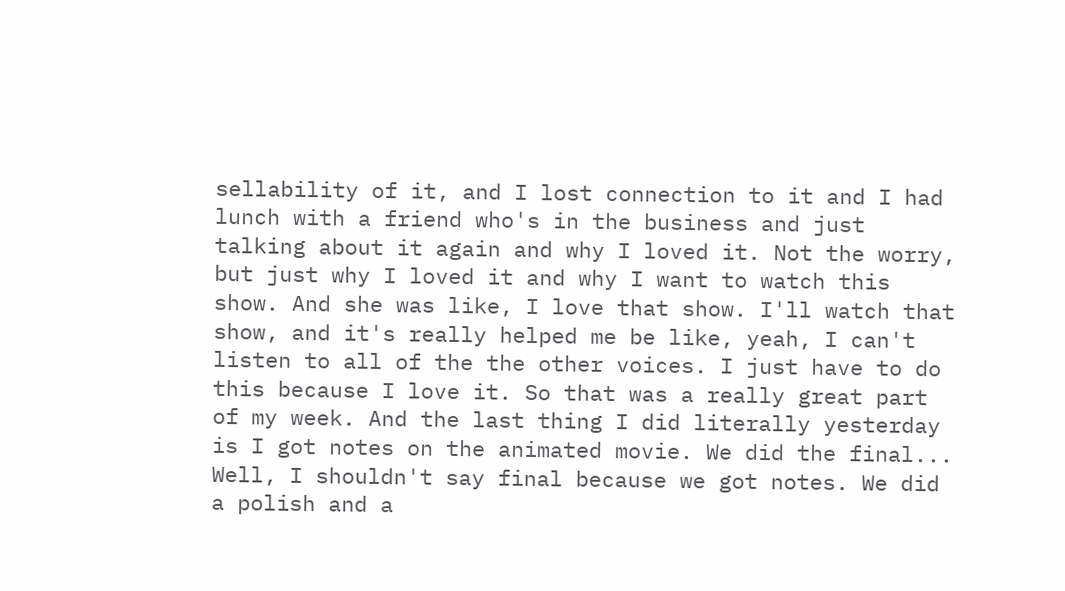sellability of it, and I lost connection to it and I had lunch with a friend who's in the business and just talking about it again and why I loved it. Not the worry, but just why I loved it and why I want to watch this show. And she was like, I love that show. I'll watch that show, and it's really helped me be like, yeah, I can't listen to all of the the other voices. I just have to do this because I love it. So that was a really great part of my week. And the last thing I did literally yesterday is I got notes on the animated movie. We did the final... Well, I shouldn't say final because we got notes. We did a polish and a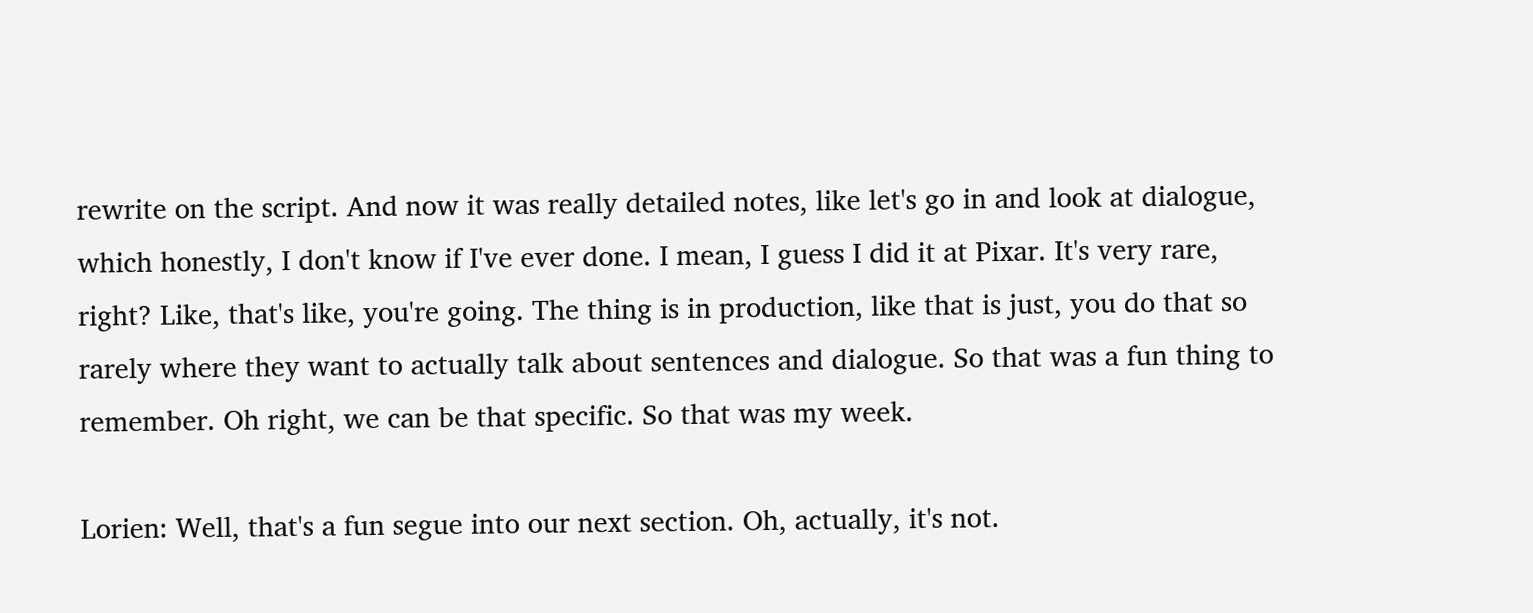rewrite on the script. And now it was really detailed notes, like let's go in and look at dialogue, which honestly, I don't know if I've ever done. I mean, I guess I did it at Pixar. It's very rare, right? Like, that's like, you're going. The thing is in production, like that is just, you do that so rarely where they want to actually talk about sentences and dialogue. So that was a fun thing to remember. Oh right, we can be that specific. So that was my week.

Lorien: Well, that's a fun segue into our next section. Oh, actually, it's not.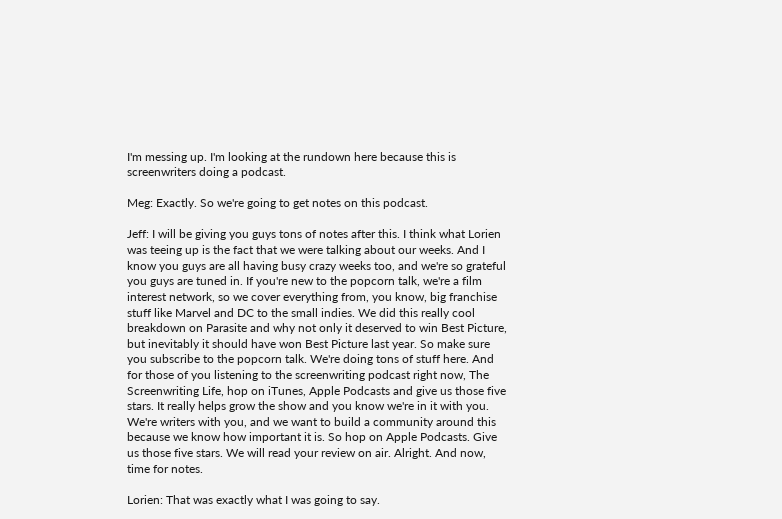I'm messing up. I'm looking at the rundown here because this is screenwriters doing a podcast.

Meg: Exactly. So we're going to get notes on this podcast.

Jeff: I will be giving you guys tons of notes after this. I think what Lorien was teeing up is the fact that we were talking about our weeks. And I know you guys are all having busy crazy weeks too, and we're so grateful you guys are tuned in. If you're new to the popcorn talk, we're a film interest network, so we cover everything from, you know, big franchise stuff like Marvel and DC to the small indies. We did this really cool breakdown on Parasite and why not only it deserved to win Best Picture, but inevitably it should have won Best Picture last year. So make sure you subscribe to the popcorn talk. We're doing tons of stuff here. And for those of you listening to the screenwriting podcast right now, The Screenwriting Life, hop on iTunes, Apple Podcasts and give us those five stars. It really helps grow the show and you know we're in it with you. We're writers with you, and we want to build a community around this because we know how important it is. So hop on Apple Podcasts. Give us those five stars. We will read your review on air. Alright. And now, time for notes.

Lorien: That was exactly what I was going to say.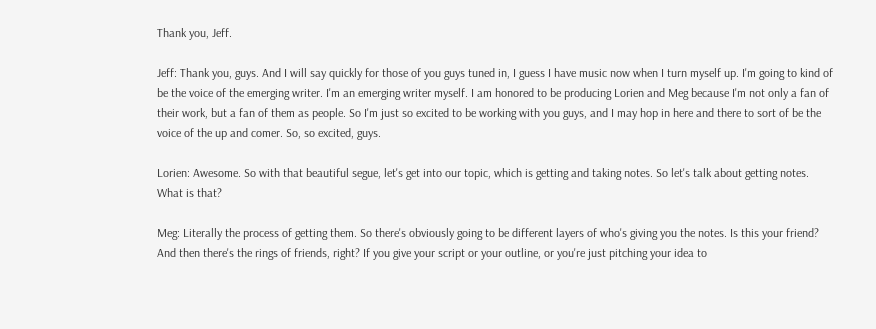Thank you, Jeff.

Jeff: Thank you, guys. And I will say quickly for those of you guys tuned in, I guess I have music now when I turn myself up. I'm going to kind of be the voice of the emerging writer. I'm an emerging writer myself. I am honored to be producing Lorien and Meg because I'm not only a fan of their work, but a fan of them as people. So I'm just so excited to be working with you guys, and I may hop in here and there to sort of be the voice of the up and comer. So, so excited, guys.

Lorien: Awesome. So with that beautiful segue, let's get into our topic, which is getting and taking notes. So let's talk about getting notes. What is that?

Meg: Literally the process of getting them. So there's obviously going to be different layers of who's giving you the notes. Is this your friend? And then there's the rings of friends, right? If you give your script or your outline, or you're just pitching your idea to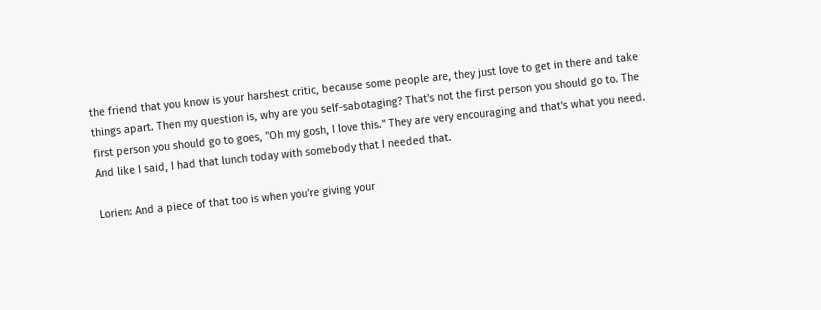the friend that you know is your harshest critic, because some people are, they just love to get in there and take things apart. Then my question is, why are you self-sabotaging? That's not the first person you should go to. The first person you should go to goes, "Oh my gosh, I love this." They are very encouraging and that's what you need. And like I said, I had that lunch today with somebody that I needed that.

Lorien: And a piece of that too is when you're giving your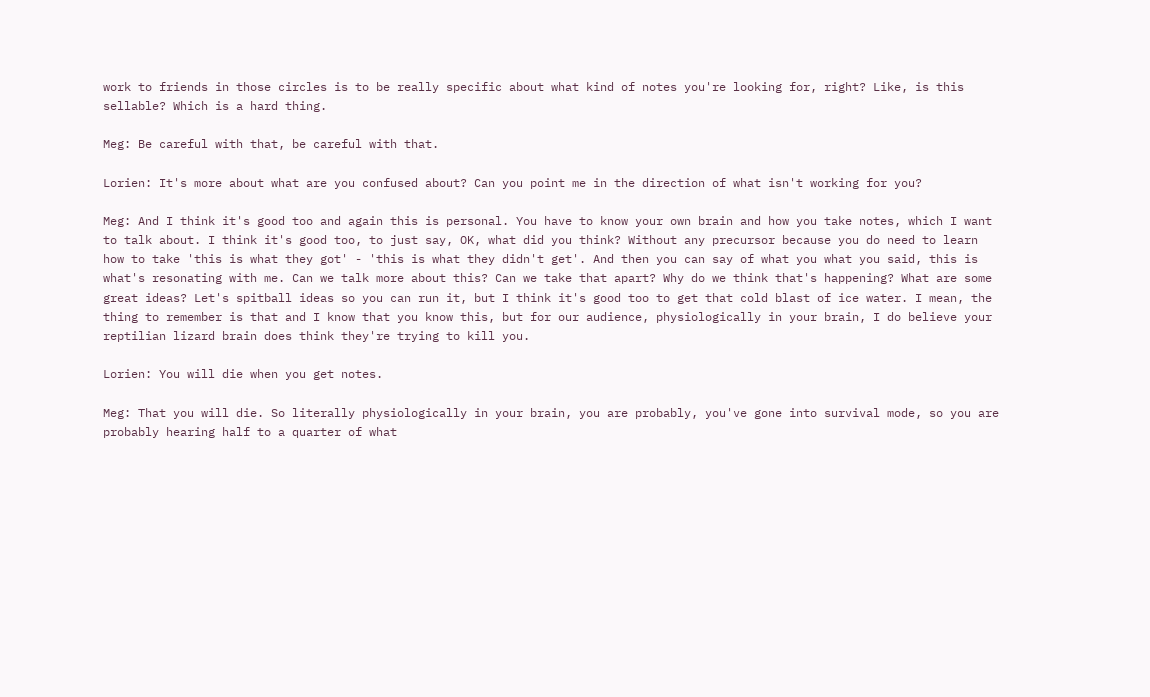work to friends in those circles is to be really specific about what kind of notes you're looking for, right? Like, is this sellable? Which is a hard thing.

Meg: Be careful with that, be careful with that.

Lorien: It's more about what are you confused about? Can you point me in the direction of what isn't working for you?

Meg: And I think it's good too and again this is personal. You have to know your own brain and how you take notes, which I want to talk about. I think it's good too, to just say, OK, what did you think? Without any precursor because you do need to learn how to take 'this is what they got' - 'this is what they didn't get'. And then you can say of what you what you said, this is what's resonating with me. Can we talk more about this? Can we take that apart? Why do we think that's happening? What are some great ideas? Let's spitball ideas so you can run it, but I think it's good too to get that cold blast of ice water. I mean, the thing to remember is that and I know that you know this, but for our audience, physiologically in your brain, I do believe your reptilian lizard brain does think they're trying to kill you.

Lorien: You will die when you get notes.

Meg: That you will die. So literally physiologically in your brain, you are probably, you've gone into survival mode, so you are probably hearing half to a quarter of what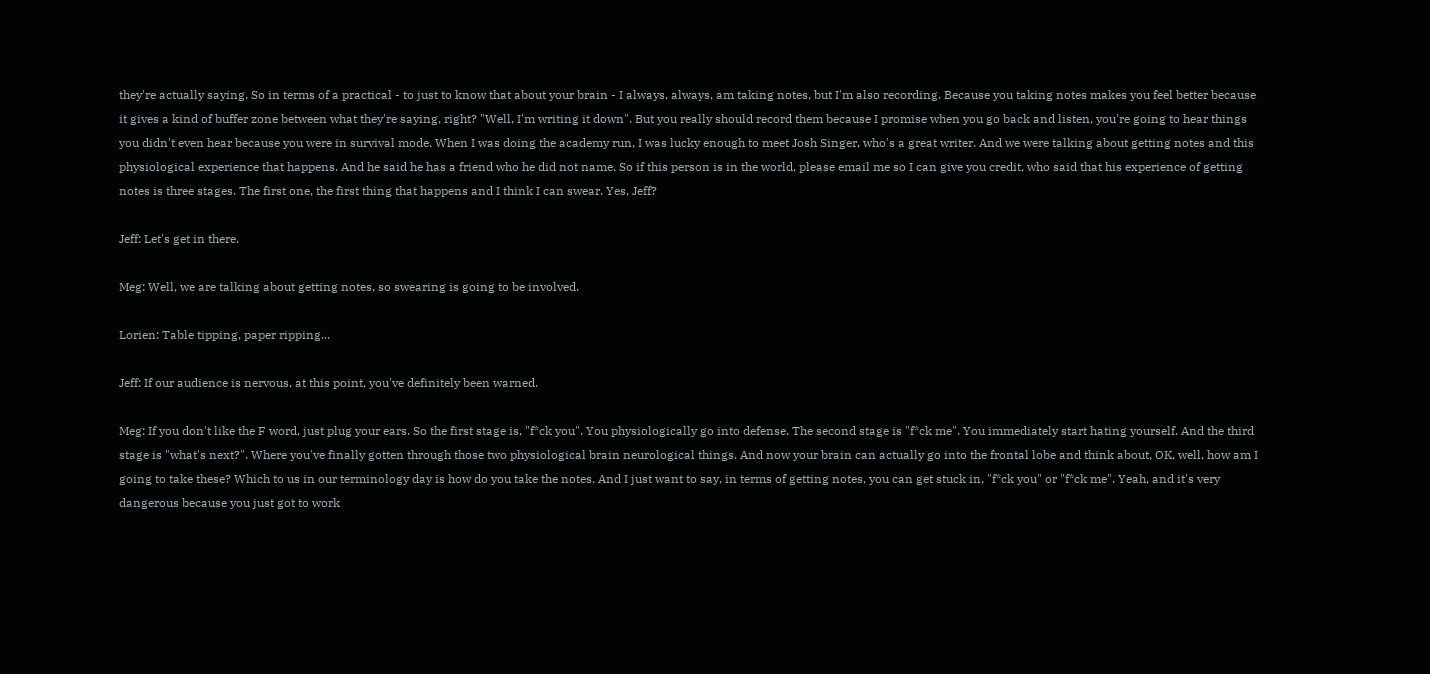they're actually saying. So in terms of a practical - to just to know that about your brain - I always, always, am taking notes, but I'm also recording. Because you taking notes makes you feel better because it gives a kind of buffer zone between what they're saying, right? "Well, I'm writing it down". But you really should record them because I promise when you go back and listen, you're going to hear things you didn't even hear because you were in survival mode. When I was doing the academy run, I was lucky enough to meet Josh Singer, who's a great writer. And we were talking about getting notes and this physiological experience that happens. And he said he has a friend who he did not name. So if this person is in the world, please email me so I can give you credit, who said that his experience of getting notes is three stages. The first one, the first thing that happens and I think I can swear. Yes, Jeff?

Jeff: Let's get in there.

Meg: Well, we are talking about getting notes, so swearing is going to be involved.

Lorien: Table tipping, paper ripping...

Jeff: If our audience is nervous, at this point, you've definitely been warned.

Meg: If you don't like the F word, just plug your ears. So the first stage is, "f*ck you". You physiologically go into defense. The second stage is "f*ck me". You immediately start hating yourself. And the third stage is "what's next?". Where you've finally gotten through those two physiological brain neurological things. And now your brain can actually go into the frontal lobe and think about, OK, well, how am I going to take these? Which to us in our terminology day is how do you take the notes. And I just want to say, in terms of getting notes, you can get stuck in, "f*ck you" or "f*ck me". Yeah, and it's very dangerous because you just got to work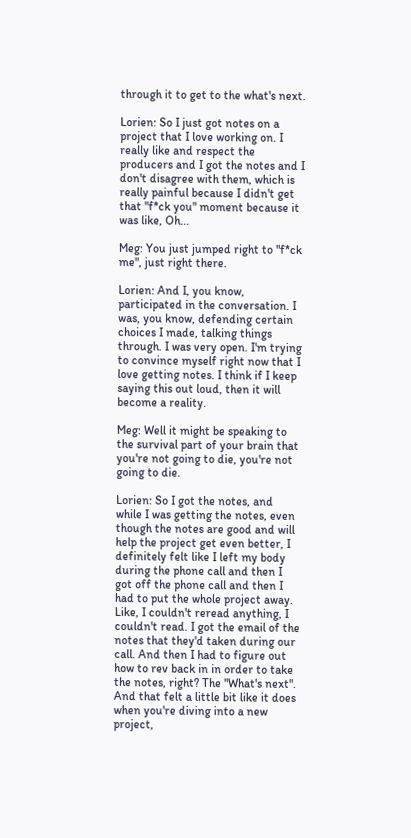through it to get to the what's next.

Lorien: So I just got notes on a project that I love working on. I really like and respect the producers and I got the notes and I don't disagree with them, which is really painful because I didn't get that "f*ck you" moment because it was like, Oh...

Meg: You just jumped right to "f*ck me", just right there.

Lorien: And I, you know, participated in the conversation. I was, you know, defending certain choices I made, talking things through. I was very open. I'm trying to convince myself right now that I love getting notes. I think if I keep saying this out loud, then it will become a reality.

Meg: Well it might be speaking to the survival part of your brain that you're not going to die, you're not going to die.

Lorien: So I got the notes, and while I was getting the notes, even though the notes are good and will help the project get even better, I definitely felt like I left my body during the phone call and then I got off the phone call and then I had to put the whole project away. Like, I couldn't reread anything, I couldn't read. I got the email of the notes that they'd taken during our call. And then I had to figure out how to rev back in in order to take the notes, right? The "What's next". And that felt a little bit like it does when you're diving into a new project,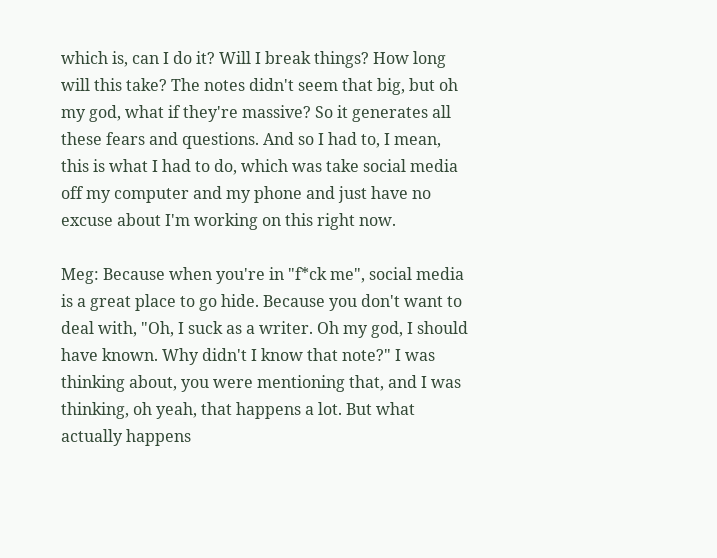which is, can I do it? Will I break things? How long will this take? The notes didn't seem that big, but oh my god, what if they're massive? So it generates all these fears and questions. And so I had to, I mean, this is what I had to do, which was take social media off my computer and my phone and just have no excuse about I'm working on this right now.

Meg: Because when you're in "f*ck me", social media is a great place to go hide. Because you don't want to deal with, "Oh, I suck as a writer. Oh my god, I should have known. Why didn't I know that note?" I was thinking about, you were mentioning that, and I was thinking, oh yeah, that happens a lot. But what actually happens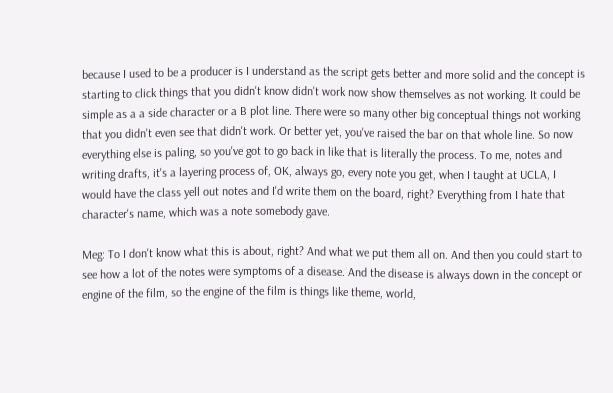because I used to be a producer is I understand as the script gets better and more solid and the concept is starting to click things that you didn't know didn't work now show themselves as not working. It could be simple as a a side character or a B plot line. There were so many other big conceptual things not working that you didn't even see that didn't work. Or better yet, you've raised the bar on that whole line. So now everything else is paling, so you've got to go back in like that is literally the process. To me, notes and writing drafts, it's a layering process of, OK, always go, every note you get, when I taught at UCLA, I would have the class yell out notes and I'd write them on the board, right? Everything from I hate that character's name, which was a note somebody gave.

Meg: To I don't know what this is about, right? And what we put them all on. And then you could start to see how a lot of the notes were symptoms of a disease. And the disease is always down in the concept or engine of the film, so the engine of the film is things like theme, world,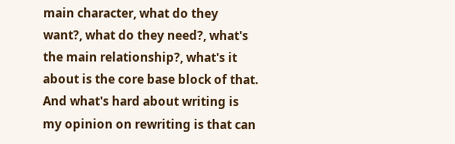main character, what do they want?, what do they need?, what's the main relationship?, what's it about is the core base block of that. And what's hard about writing is my opinion on rewriting is that can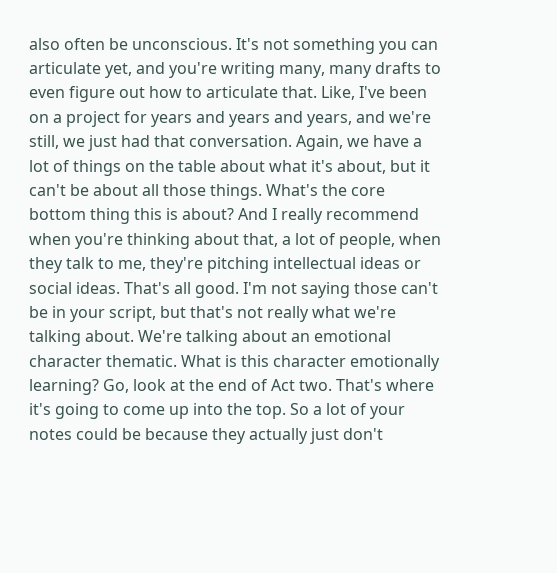also often be unconscious. It's not something you can articulate yet, and you're writing many, many drafts to even figure out how to articulate that. Like, I've been on a project for years and years and years, and we're still, we just had that conversation. Again, we have a lot of things on the table about what it's about, but it can't be about all those things. What's the core bottom thing this is about? And I really recommend when you're thinking about that, a lot of people, when they talk to me, they're pitching intellectual ideas or social ideas. That's all good. I'm not saying those can't be in your script, but that's not really what we're talking about. We're talking about an emotional character thematic. What is this character emotionally learning? Go, look at the end of Act two. That's where it's going to come up into the top. So a lot of your notes could be because they actually just don't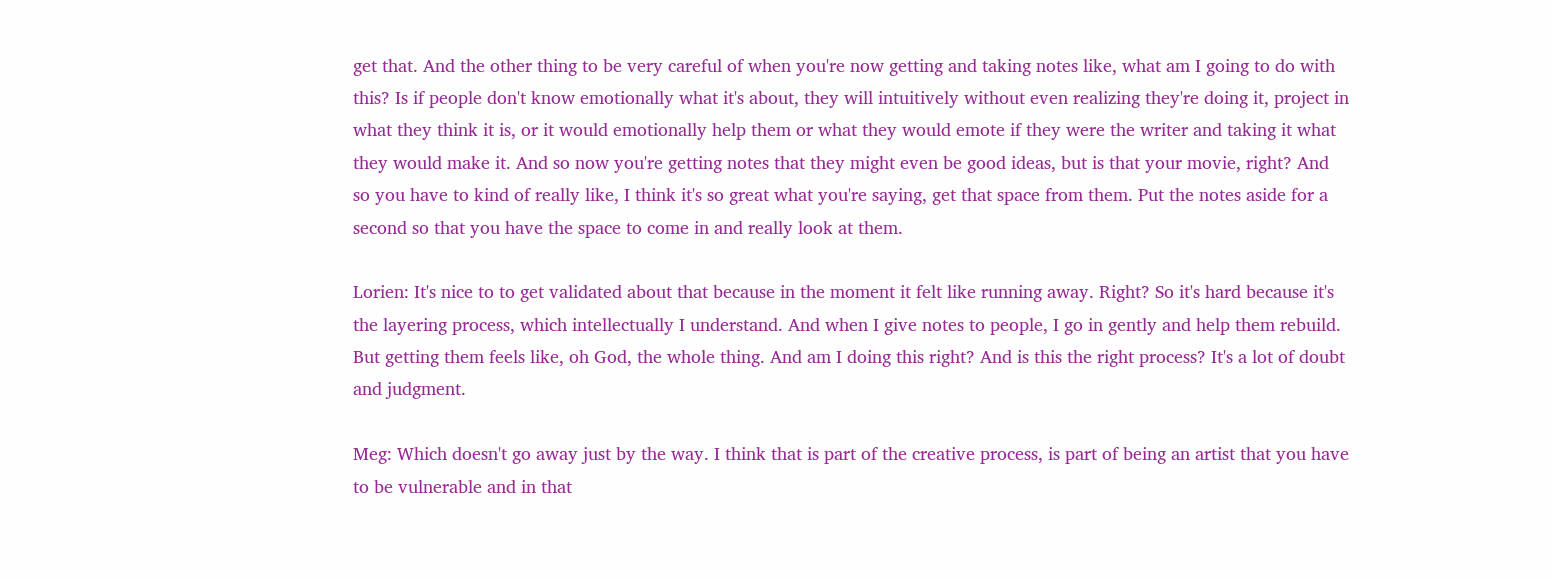get that. And the other thing to be very careful of when you're now getting and taking notes like, what am I going to do with this? Is if people don't know emotionally what it's about, they will intuitively without even realizing they're doing it, project in what they think it is, or it would emotionally help them or what they would emote if they were the writer and taking it what they would make it. And so now you're getting notes that they might even be good ideas, but is that your movie, right? And so you have to kind of really like, I think it's so great what you're saying, get that space from them. Put the notes aside for a second so that you have the space to come in and really look at them.

Lorien: It's nice to to get validated about that because in the moment it felt like running away. Right? So it's hard because it's the layering process, which intellectually I understand. And when I give notes to people, I go in gently and help them rebuild. But getting them feels like, oh God, the whole thing. And am I doing this right? And is this the right process? It's a lot of doubt and judgment.

Meg: Which doesn't go away just by the way. I think that is part of the creative process, is part of being an artist that you have to be vulnerable and in that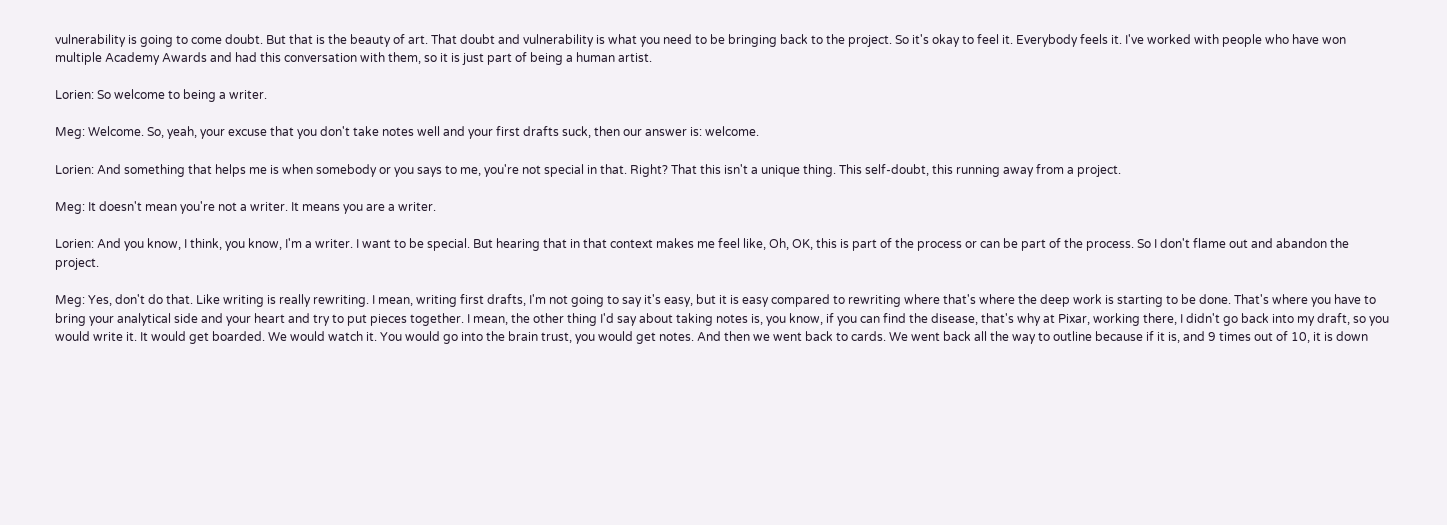vulnerability is going to come doubt. But that is the beauty of art. That doubt and vulnerability is what you need to be bringing back to the project. So it's okay to feel it. Everybody feels it. I've worked with people who have won multiple Academy Awards and had this conversation with them, so it is just part of being a human artist.

Lorien: So welcome to being a writer.

Meg: Welcome. So, yeah, your excuse that you don't take notes well and your first drafts suck, then our answer is: welcome.

Lorien: And something that helps me is when somebody or you says to me, you're not special in that. Right? That this isn't a unique thing. This self-doubt, this running away from a project.

Meg: It doesn't mean you're not a writer. It means you are a writer.

Lorien: And you know, I think, you know, I'm a writer. I want to be special. But hearing that in that context makes me feel like, Oh, OK, this is part of the process or can be part of the process. So I don't flame out and abandon the project.

Meg: Yes, don't do that. Like writing is really rewriting. I mean, writing first drafts, I'm not going to say it's easy, but it is easy compared to rewriting where that's where the deep work is starting to be done. That's where you have to bring your analytical side and your heart and try to put pieces together. I mean, the other thing I'd say about taking notes is, you know, if you can find the disease, that's why at Pixar, working there, I didn't go back into my draft, so you would write it. It would get boarded. We would watch it. You would go into the brain trust, you would get notes. And then we went back to cards. We went back all the way to outline because if it is, and 9 times out of 10, it is down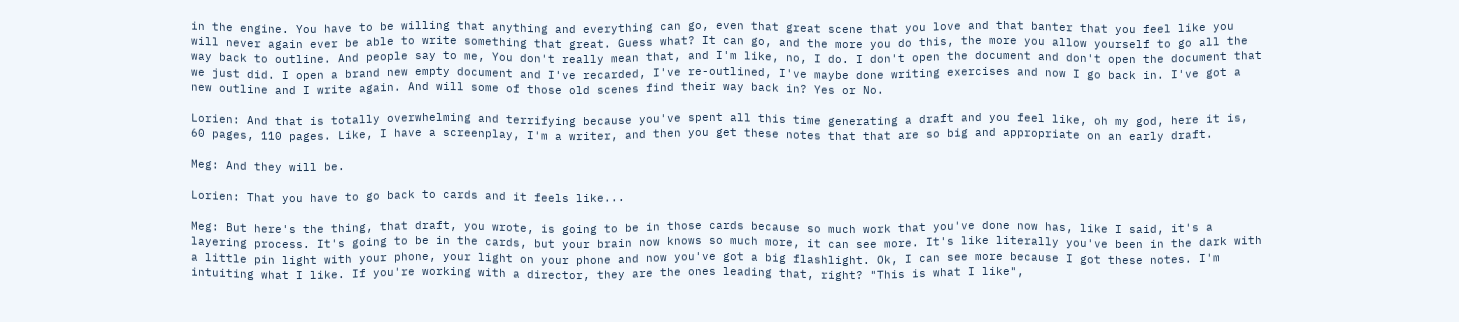in the engine. You have to be willing that anything and everything can go, even that great scene that you love and that banter that you feel like you will never again ever be able to write something that great. Guess what? It can go, and the more you do this, the more you allow yourself to go all the way back to outline. And people say to me, You don't really mean that, and I'm like, no, I do. I don't open the document and don't open the document that we just did. I open a brand new empty document and I've recarded, I've re-outlined, I've maybe done writing exercises and now I go back in. I've got a new outline and I write again. And will some of those old scenes find their way back in? Yes or No.

Lorien: And that is totally overwhelming and terrifying because you've spent all this time generating a draft and you feel like, oh my god, here it is, 60 pages, 110 pages. Like, I have a screenplay, I'm a writer, and then you get these notes that that are so big and appropriate on an early draft.

Meg: And they will be.

Lorien: That you have to go back to cards and it feels like...

Meg: But here's the thing, that draft, you wrote, is going to be in those cards because so much work that you've done now has, like I said, it's a layering process. It's going to be in the cards, but your brain now knows so much more, it can see more. It's like literally you've been in the dark with a little pin light with your phone, your light on your phone and now you've got a big flashlight. Ok, I can see more because I got these notes. I'm intuiting what I like. If you're working with a director, they are the ones leading that, right? "This is what I like",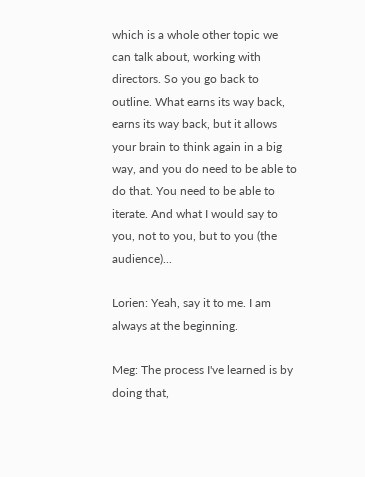which is a whole other topic we can talk about, working with directors. So you go back to outline. What earns its way back, earns its way back, but it allows your brain to think again in a big way, and you do need to be able to do that. You need to be able to iterate. And what I would say to you, not to you, but to you (the audience)...

Lorien: Yeah, say it to me. I am always at the beginning.

Meg: The process I've learned is by doing that,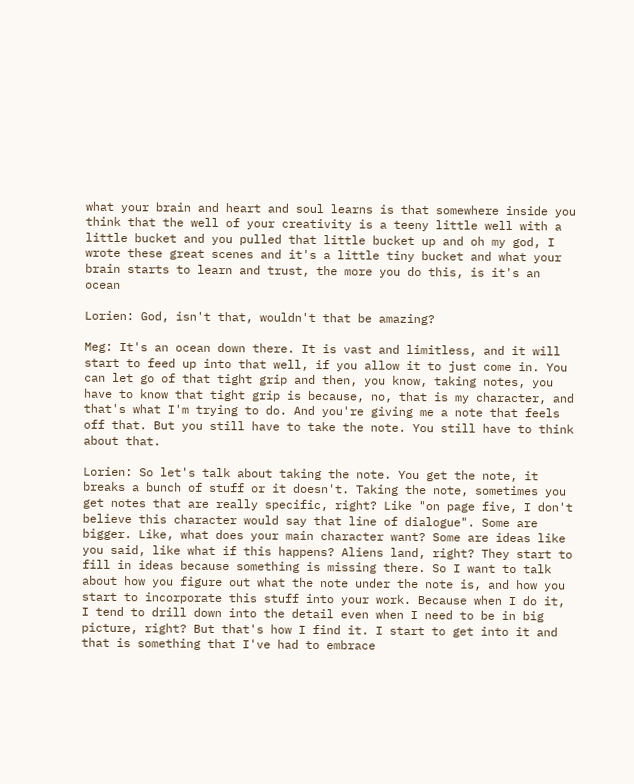what your brain and heart and soul learns is that somewhere inside you think that the well of your creativity is a teeny little well with a little bucket and you pulled that little bucket up and oh my god, I wrote these great scenes and it's a little tiny bucket and what your brain starts to learn and trust, the more you do this, is it's an ocean

Lorien: God, isn't that, wouldn't that be amazing?

Meg: It's an ocean down there. It is vast and limitless, and it will start to feed up into that well, if you allow it to just come in. You can let go of that tight grip and then, you know, taking notes, you have to know that tight grip is because, no, that is my character, and that's what I'm trying to do. And you're giving me a note that feels off that. But you still have to take the note. You still have to think about that.

Lorien: So let's talk about taking the note. You get the note, it breaks a bunch of stuff or it doesn't. Taking the note, sometimes you get notes that are really specific, right? Like "on page five, I don't believe this character would say that line of dialogue". Some are bigger. Like, what does your main character want? Some are ideas like you said, like what if this happens? Aliens land, right? They start to fill in ideas because something is missing there. So I want to talk about how you figure out what the note under the note is, and how you start to incorporate this stuff into your work. Because when I do it, I tend to drill down into the detail even when I need to be in big picture, right? But that's how I find it. I start to get into it and that is something that I've had to embrace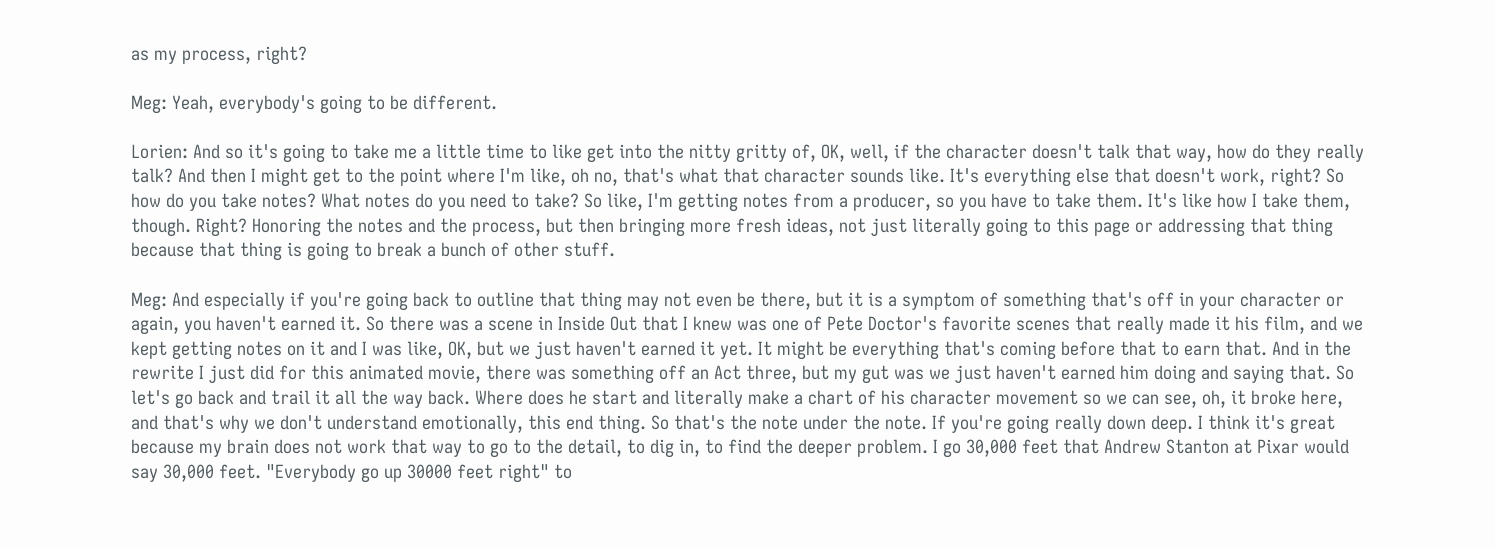as my process, right?

Meg: Yeah, everybody's going to be different.

Lorien: And so it's going to take me a little time to like get into the nitty gritty of, OK, well, if the character doesn't talk that way, how do they really talk? And then I might get to the point where I'm like, oh no, that's what that character sounds like. It's everything else that doesn't work, right? So how do you take notes? What notes do you need to take? So like, I'm getting notes from a producer, so you have to take them. It's like how I take them, though. Right? Honoring the notes and the process, but then bringing more fresh ideas, not just literally going to this page or addressing that thing because that thing is going to break a bunch of other stuff.

Meg: And especially if you're going back to outline that thing may not even be there, but it is a symptom of something that's off in your character or again, you haven't earned it. So there was a scene in Inside Out that I knew was one of Pete Doctor's favorite scenes that really made it his film, and we kept getting notes on it and I was like, OK, but we just haven't earned it yet. It might be everything that's coming before that to earn that. And in the rewrite I just did for this animated movie, there was something off an Act three, but my gut was we just haven't earned him doing and saying that. So let's go back and trail it all the way back. Where does he start and literally make a chart of his character movement so we can see, oh, it broke here, and that's why we don't understand emotionally, this end thing. So that's the note under the note. If you're going really down deep. I think it's great because my brain does not work that way to go to the detail, to dig in, to find the deeper problem. I go 30,000 feet that Andrew Stanton at Pixar would say 30,000 feet. "Everybody go up 30000 feet right" to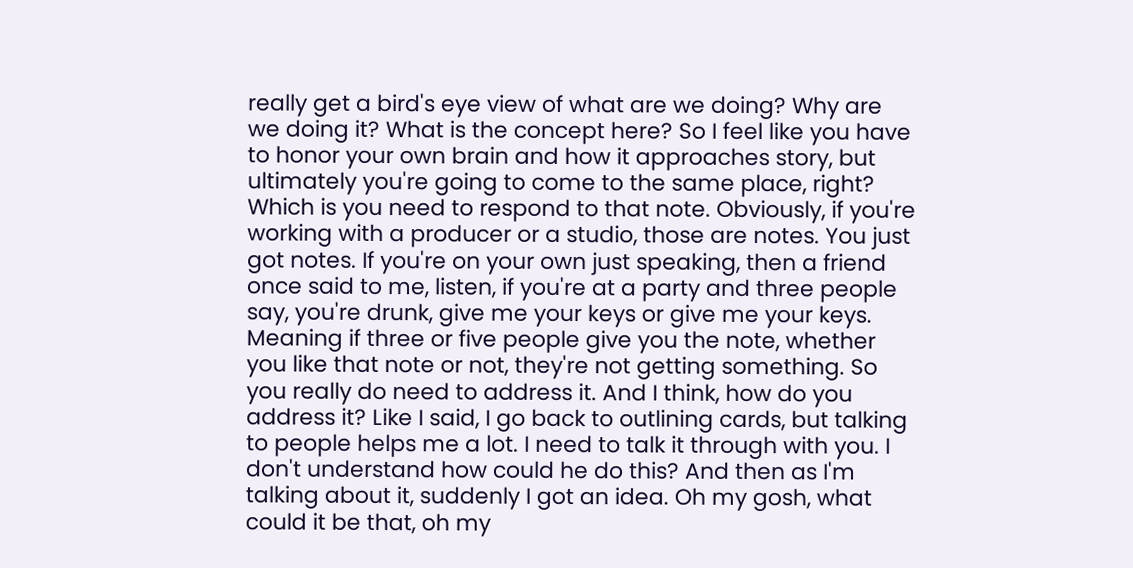really get a bird's eye view of what are we doing? Why are we doing it? What is the concept here? So I feel like you have to honor your own brain and how it approaches story, but ultimately you're going to come to the same place, right? Which is you need to respond to that note. Obviously, if you're working with a producer or a studio, those are notes. You just got notes. If you're on your own just speaking, then a friend once said to me, listen, if you're at a party and three people say, you're drunk, give me your keys or give me your keys. Meaning if three or five people give you the note, whether you like that note or not, they're not getting something. So you really do need to address it. And I think, how do you address it? Like I said, I go back to outlining cards, but talking to people helps me a lot. I need to talk it through with you. I don't understand how could he do this? And then as I'm talking about it, suddenly I got an idea. Oh my gosh, what could it be that, oh my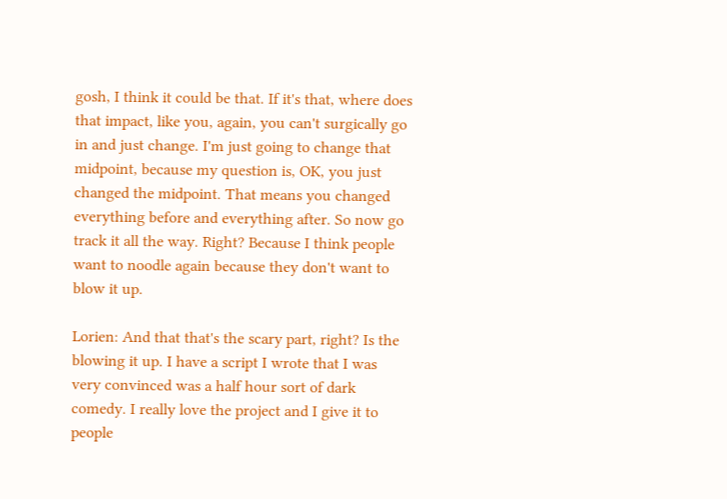gosh, I think it could be that. If it's that, where does that impact, like you, again, you can't surgically go in and just change. I'm just going to change that midpoint, because my question is, OK, you just changed the midpoint. That means you changed everything before and everything after. So now go track it all the way. Right? Because I think people want to noodle again because they don't want to blow it up.

Lorien: And that that's the scary part, right? Is the blowing it up. I have a script I wrote that I was very convinced was a half hour sort of dark comedy. I really love the project and I give it to people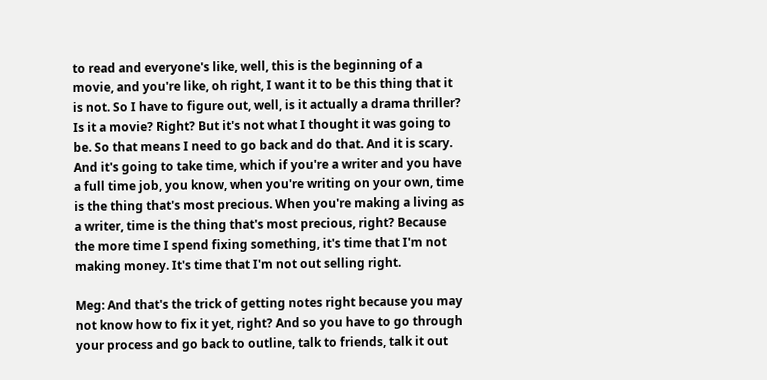to read and everyone's like, well, this is the beginning of a movie, and you're like, oh right, I want it to be this thing that it is not. So I have to figure out, well, is it actually a drama thriller? Is it a movie? Right? But it's not what I thought it was going to be. So that means I need to go back and do that. And it is scary. And it's going to take time, which if you're a writer and you have a full time job, you know, when you're writing on your own, time is the thing that's most precious. When you're making a living as a writer, time is the thing that's most precious, right? Because the more time I spend fixing something, it's time that I'm not making money. It's time that I'm not out selling right.

Meg: And that's the trick of getting notes right because you may not know how to fix it yet, right? And so you have to go through your process and go back to outline, talk to friends, talk it out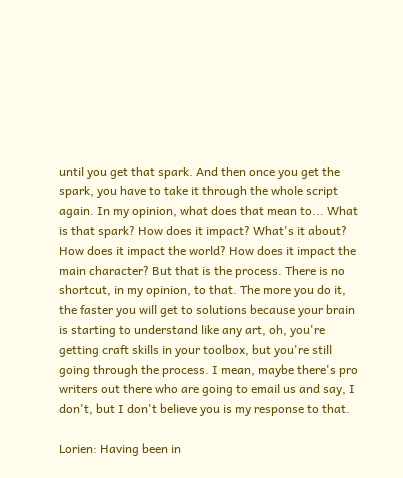until you get that spark. And then once you get the spark, you have to take it through the whole script again. In my opinion, what does that mean to... What is that spark? How does it impact? What's it about? How does it impact the world? How does it impact the main character? But that is the process. There is no shortcut, in my opinion, to that. The more you do it, the faster you will get to solutions because your brain is starting to understand like any art, oh, you're getting craft skills in your toolbox, but you're still going through the process. I mean, maybe there's pro writers out there who are going to email us and say, I don't, but I don't believe you is my response to that.

Lorien: Having been in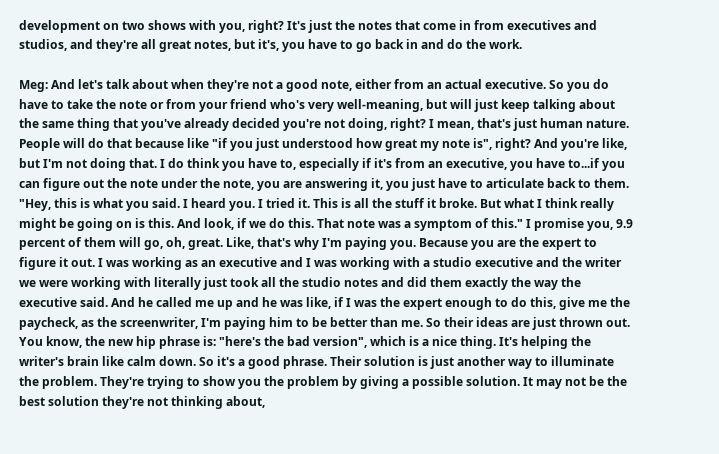development on two shows with you, right? It's just the notes that come in from executives and studios, and they're all great notes, but it's, you have to go back in and do the work.

Meg: And let's talk about when they're not a good note, either from an actual executive. So you do have to take the note or from your friend who's very well-meaning, but will just keep talking about the same thing that you've already decided you're not doing, right? I mean, that's just human nature. People will do that because like "if you just understood how great my note is", right? And you're like, but I'm not doing that. I do think you have to, especially if it's from an executive, you have to...if you can figure out the note under the note, you are answering it, you just have to articulate back to them. "Hey, this is what you said. I heard you. I tried it. This is all the stuff it broke. But what I think really might be going on is this. And look, if we do this. That note was a symptom of this." I promise you, 9.9 percent of them will go, oh, great. Like, that's why I'm paying you. Because you are the expert to figure it out. I was working as an executive and I was working with a studio executive and the writer we were working with literally just took all the studio notes and did them exactly the way the executive said. And he called me up and he was like, if I was the expert enough to do this, give me the paycheck, as the screenwriter, I'm paying him to be better than me. So their ideas are just thrown out. You know, the new hip phrase is: "here's the bad version", which is a nice thing. It's helping the writer's brain like calm down. So it's a good phrase. Their solution is just another way to illuminate the problem. They're trying to show you the problem by giving a possible solution. It may not be the best solution they're not thinking about,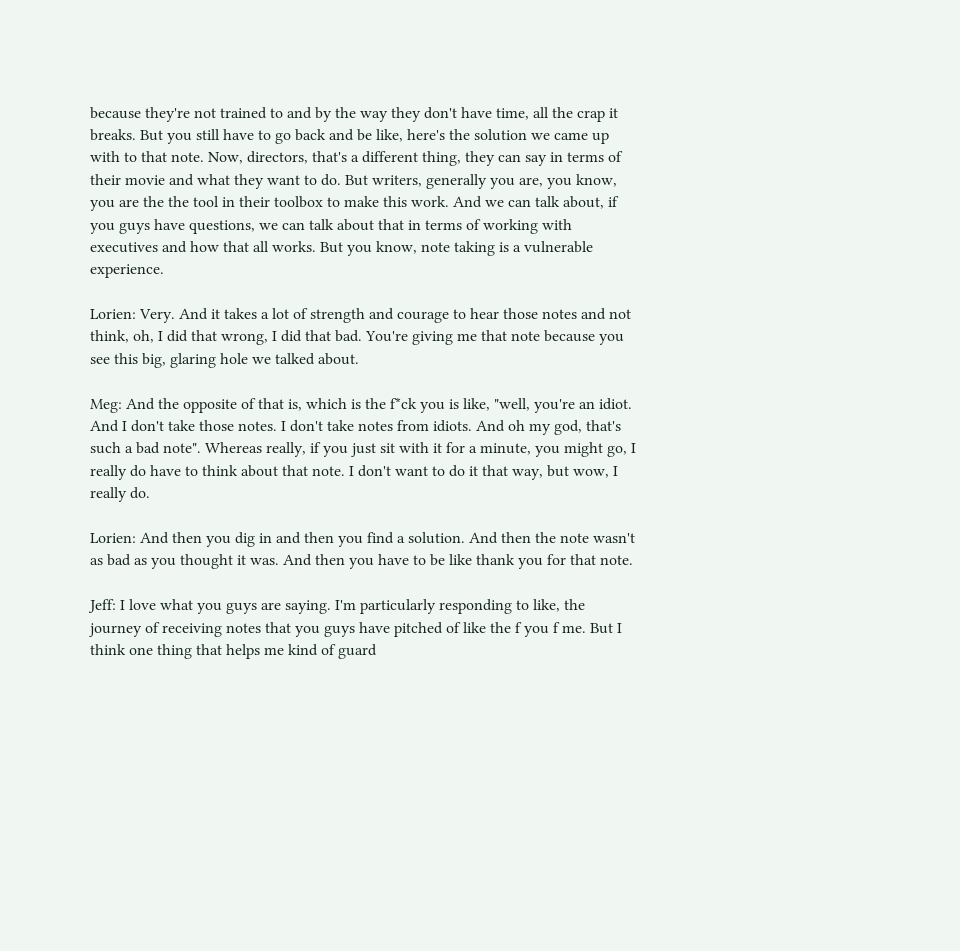because they're not trained to and by the way they don't have time, all the crap it breaks. But you still have to go back and be like, here's the solution we came up with to that note. Now, directors, that's a different thing, they can say in terms of their movie and what they want to do. But writers, generally you are, you know, you are the the tool in their toolbox to make this work. And we can talk about, if you guys have questions, we can talk about that in terms of working with executives and how that all works. But you know, note taking is a vulnerable experience.

Lorien: Very. And it takes a lot of strength and courage to hear those notes and not think, oh, I did that wrong, I did that bad. You're giving me that note because you see this big, glaring hole we talked about.

Meg: And the opposite of that is, which is the f*ck you is like, "well, you're an idiot. And I don't take those notes. I don't take notes from idiots. And oh my god, that's such a bad note". Whereas really, if you just sit with it for a minute, you might go, I really do have to think about that note. I don't want to do it that way, but wow, I really do.

Lorien: And then you dig in and then you find a solution. And then the note wasn't as bad as you thought it was. And then you have to be like thank you for that note.

Jeff: I love what you guys are saying. I'm particularly responding to like, the journey of receiving notes that you guys have pitched of like the f you f me. But I think one thing that helps me kind of guard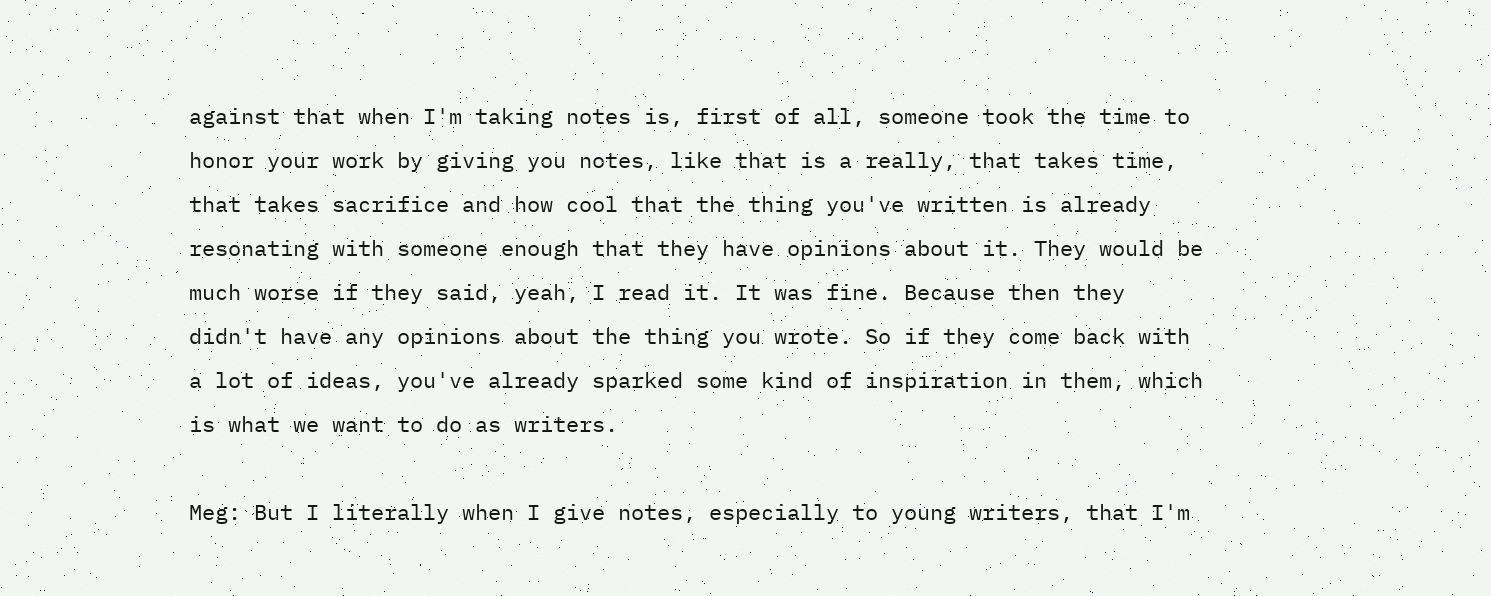against that when I'm taking notes is, first of all, someone took the time to honor your work by giving you notes, like that is a really, that takes time, that takes sacrifice and how cool that the thing you've written is already resonating with someone enough that they have opinions about it. They would be much worse if they said, yeah, I read it. It was fine. Because then they didn't have any opinions about the thing you wrote. So if they come back with a lot of ideas, you've already sparked some kind of inspiration in them, which is what we want to do as writers.

Meg: But I literally when I give notes, especially to young writers, that I'm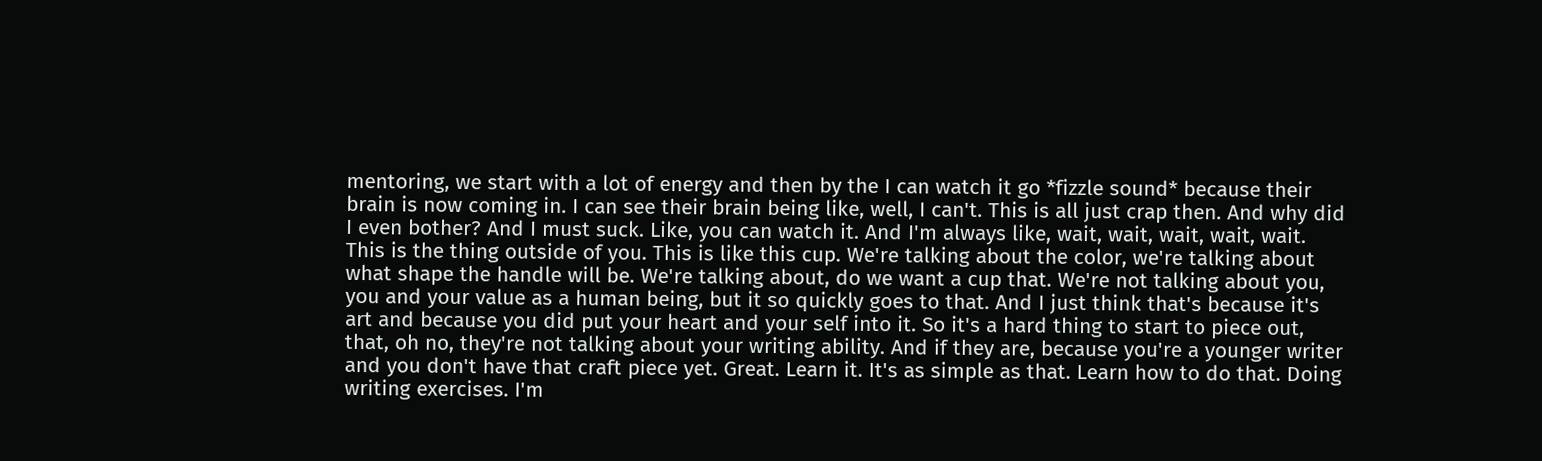mentoring, we start with a lot of energy and then by the I can watch it go *fizzle sound* because their brain is now coming in. I can see their brain being like, well, I can't. This is all just crap then. And why did I even bother? And I must suck. Like, you can watch it. And I'm always like, wait, wait, wait, wait, wait. This is the thing outside of you. This is like this cup. We're talking about the color, we're talking about what shape the handle will be. We're talking about, do we want a cup that. We're not talking about you, you and your value as a human being, but it so quickly goes to that. And I just think that's because it's art and because you did put your heart and your self into it. So it's a hard thing to start to piece out, that, oh no, they're not talking about your writing ability. And if they are, because you're a younger writer and you don't have that craft piece yet. Great. Learn it. It's as simple as that. Learn how to do that. Doing writing exercises. I'm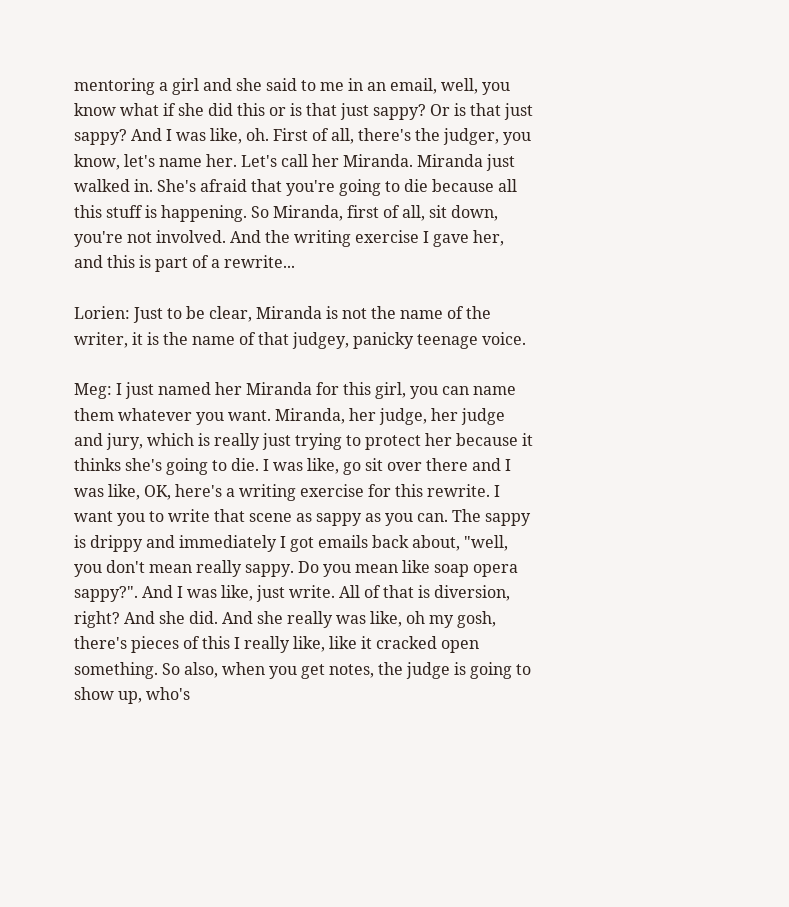mentoring a girl and she said to me in an email, well, you know what if she did this or is that just sappy? Or is that just sappy? And I was like, oh. First of all, there's the judger, you know, let's name her. Let's call her Miranda. Miranda just walked in. She's afraid that you're going to die because all this stuff is happening. So Miranda, first of all, sit down, you're not involved. And the writing exercise I gave her, and this is part of a rewrite...

Lorien: Just to be clear, Miranda is not the name of the writer, it is the name of that judgey, panicky teenage voice.

Meg: I just named her Miranda for this girl, you can name them whatever you want. Miranda, her judge, her judge and jury, which is really just trying to protect her because it thinks she's going to die. I was like, go sit over there and I was like, OK, here's a writing exercise for this rewrite. I want you to write that scene as sappy as you can. The sappy is drippy and immediately I got emails back about, "well, you don't mean really sappy. Do you mean like soap opera sappy?". And I was like, just write. All of that is diversion, right? And she did. And she really was like, oh my gosh, there's pieces of this I really like, like it cracked open something. So also, when you get notes, the judge is going to show up, who's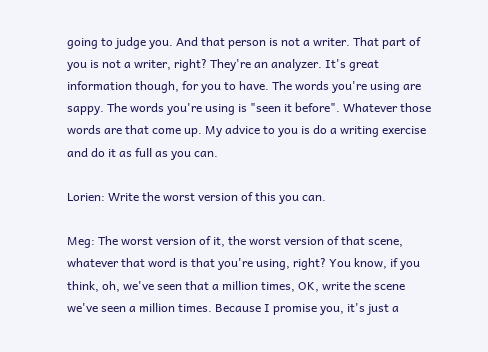going to judge you. And that person is not a writer. That part of you is not a writer, right? They're an analyzer. It's great information though, for you to have. The words you're using are sappy. The words you're using is "seen it before". Whatever those words are that come up. My advice to you is do a writing exercise and do it as full as you can.

Lorien: Write the worst version of this you can.

Meg: The worst version of it, the worst version of that scene, whatever that word is that you're using, right? You know, if you think, oh, we've seen that a million times, OK, write the scene we've seen a million times. Because I promise you, it's just a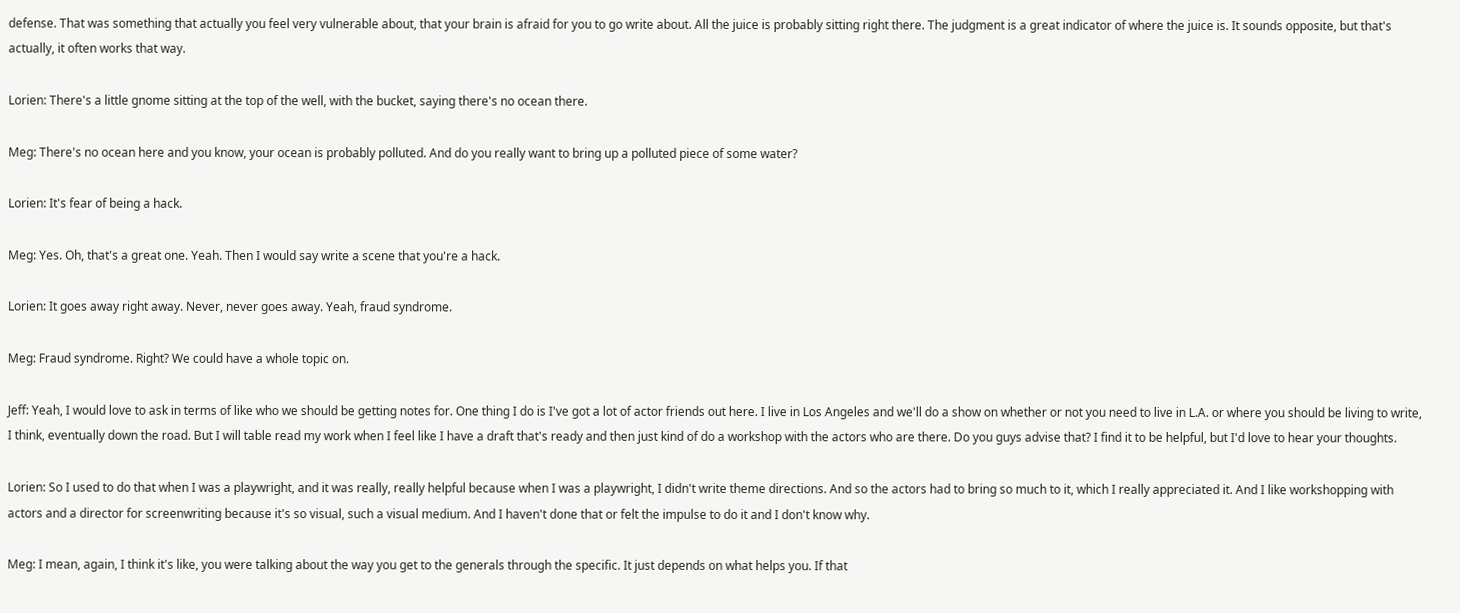defense. That was something that actually you feel very vulnerable about, that your brain is afraid for you to go write about. All the juice is probably sitting right there. The judgment is a great indicator of where the juice is. It sounds opposite, but that's actually, it often works that way.

Lorien: There's a little gnome sitting at the top of the well, with the bucket, saying there's no ocean there.

Meg: There's no ocean here and you know, your ocean is probably polluted. And do you really want to bring up a polluted piece of some water?

Lorien: It's fear of being a hack.

Meg: Yes. Oh, that's a great one. Yeah. Then I would say write a scene that you're a hack.

Lorien: It goes away right away. Never, never goes away. Yeah, fraud syndrome.

Meg: Fraud syndrome. Right? We could have a whole topic on.

Jeff: Yeah, I would love to ask in terms of like who we should be getting notes for. One thing I do is I've got a lot of actor friends out here. I live in Los Angeles and we'll do a show on whether or not you need to live in L.A. or where you should be living to write, I think, eventually down the road. But I will table read my work when I feel like I have a draft that's ready and then just kind of do a workshop with the actors who are there. Do you guys advise that? I find it to be helpful, but I'd love to hear your thoughts.

Lorien: So I used to do that when I was a playwright, and it was really, really helpful because when I was a playwright, I didn't write theme directions. And so the actors had to bring so much to it, which I really appreciated it. And I like workshopping with actors and a director for screenwriting because it's so visual, such a visual medium. And I haven't done that or felt the impulse to do it and I don't know why.

Meg: I mean, again, I think it's like, you were talking about the way you get to the generals through the specific. It just depends on what helps you. If that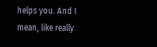helps you. And I mean, like really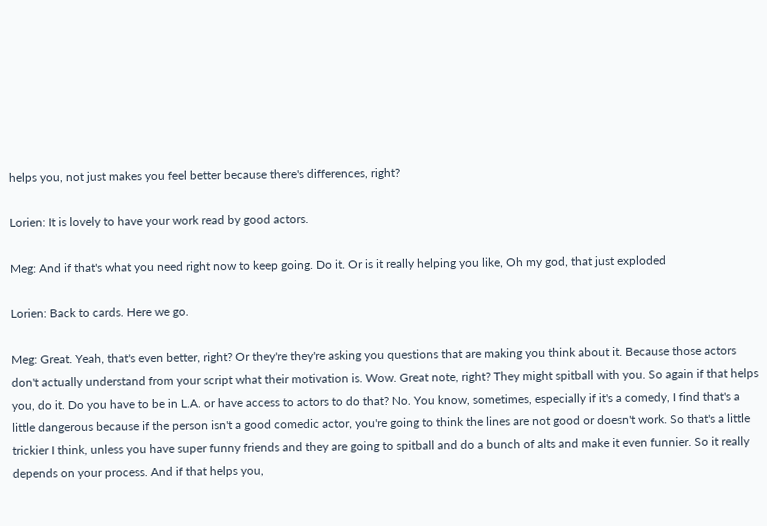helps you, not just makes you feel better because there's differences, right?

Lorien: It is lovely to have your work read by good actors.

Meg: And if that's what you need right now to keep going. Do it. Or is it really helping you like, Oh my god, that just exploded

Lorien: Back to cards. Here we go.

Meg: Great. Yeah, that's even better, right? Or they're they're asking you questions that are making you think about it. Because those actors don't actually understand from your script what their motivation is. Wow. Great note, right? They might spitball with you. So again if that helps you, do it. Do you have to be in L.A. or have access to actors to do that? No. You know, sometimes, especially if it's a comedy, I find that's a little dangerous because if the person isn't a good comedic actor, you're going to think the lines are not good or doesn't work. So that's a little trickier I think, unless you have super funny friends and they are going to spitball and do a bunch of alts and make it even funnier. So it really depends on your process. And if that helps you,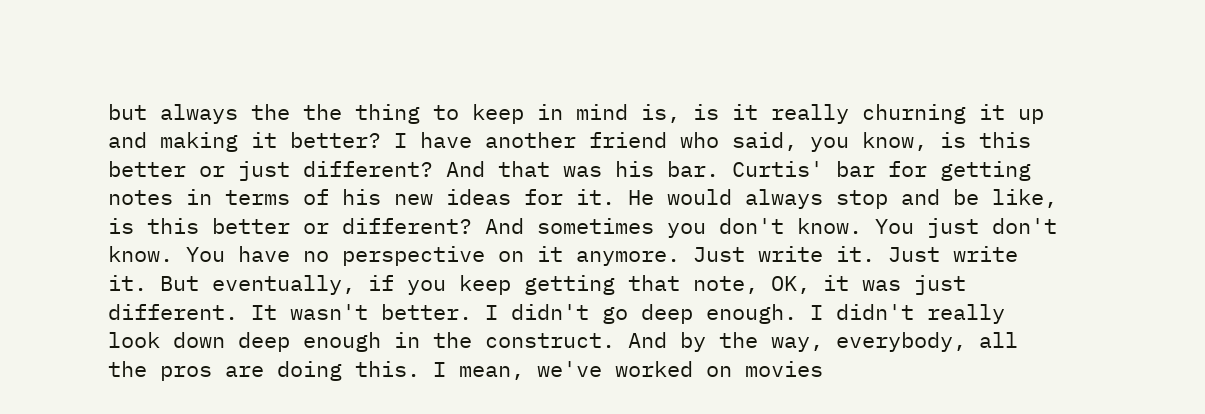but always the the thing to keep in mind is, is it really churning it up and making it better? I have another friend who said, you know, is this better or just different? And that was his bar. Curtis' bar for getting notes in terms of his new ideas for it. He would always stop and be like, is this better or different? And sometimes you don't know. You just don't know. You have no perspective on it anymore. Just write it. Just write it. But eventually, if you keep getting that note, OK, it was just different. It wasn't better. I didn't go deep enough. I didn't really look down deep enough in the construct. And by the way, everybody, all the pros are doing this. I mean, we've worked on movies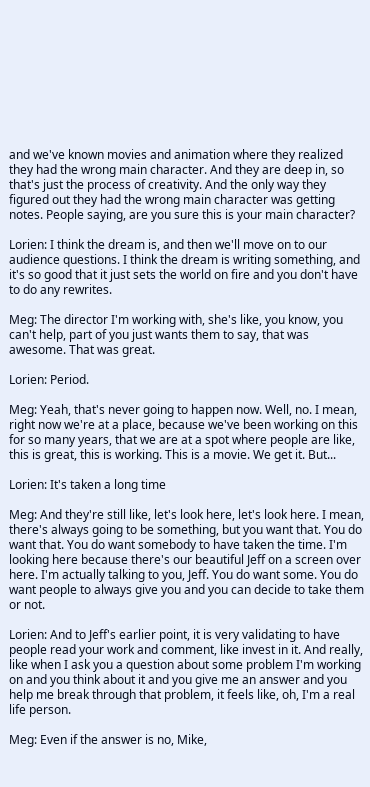and we've known movies and animation where they realized they had the wrong main character. And they are deep in, so that's just the process of creativity. And the only way they figured out they had the wrong main character was getting notes. People saying, are you sure this is your main character?

Lorien: I think the dream is, and then we'll move on to our audience questions. I think the dream is writing something, and it's so good that it just sets the world on fire and you don't have to do any rewrites.

Meg: The director I'm working with, she's like, you know, you can't help, part of you just wants them to say, that was awesome. That was great.

Lorien: Period.

Meg: Yeah, that's never going to happen now. Well, no. I mean, right now we're at a place, because we've been working on this for so many years, that we are at a spot where people are like, this is great, this is working. This is a movie. We get it. But...

Lorien: It's taken a long time

Meg: And they're still like, let's look here, let's look here. I mean, there's always going to be something, but you want that. You do want that. You do want somebody to have taken the time. I'm looking here because there's our beautiful Jeff on a screen over here. I'm actually talking to you, Jeff. You do want some. You do want people to always give you and you can decide to take them or not.

Lorien: And to Jeff's earlier point, it is very validating to have people read your work and comment, like invest in it. And really, like when I ask you a question about some problem I'm working on and you think about it and you give me an answer and you help me break through that problem, it feels like, oh, I'm a real life person.

Meg: Even if the answer is no, Mike,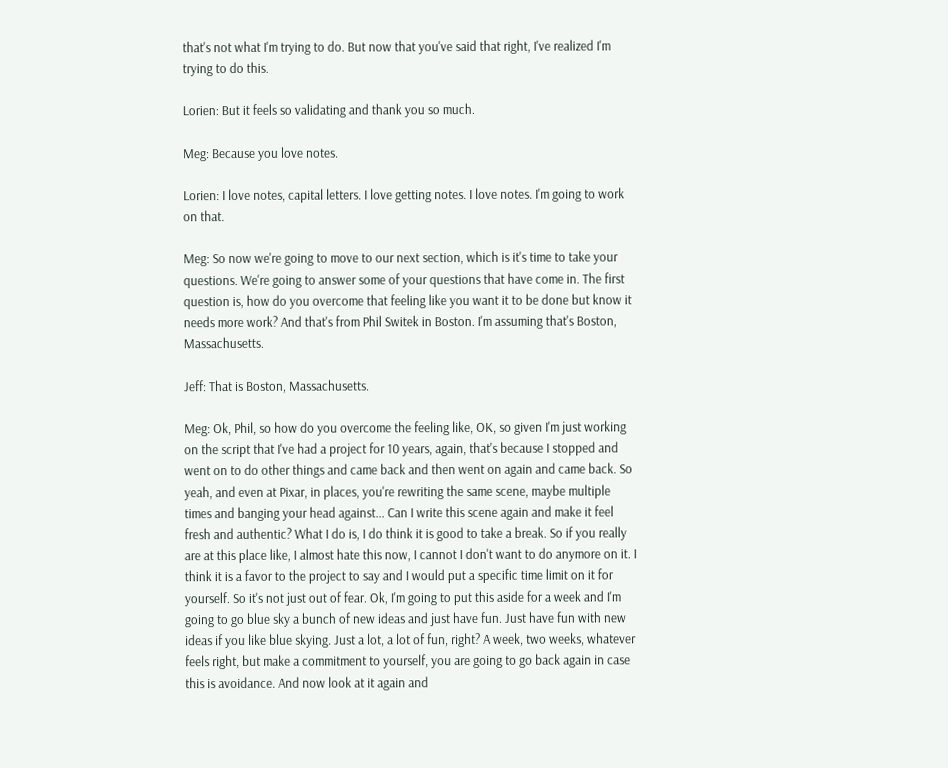that's not what I'm trying to do. But now that you've said that right, I've realized I'm trying to do this.

Lorien: But it feels so validating and thank you so much.

Meg: Because you love notes.

Lorien: I love notes, capital letters. I love getting notes. I love notes. I'm going to work on that.

Meg: So now we're going to move to our next section, which is it's time to take your questions. We're going to answer some of your questions that have come in. The first question is, how do you overcome that feeling like you want it to be done but know it needs more work? And that's from Phil Switek in Boston. I'm assuming that's Boston, Massachusetts.

Jeff: That is Boston, Massachusetts.

Meg: Ok, Phil, so how do you overcome the feeling like, OK, so given I'm just working on the script that I've had a project for 10 years, again, that's because I stopped and went on to do other things and came back and then went on again and came back. So yeah, and even at Pixar, in places, you're rewriting the same scene, maybe multiple times and banging your head against... Can I write this scene again and make it feel fresh and authentic? What I do is, I do think it is good to take a break. So if you really are at this place like, I almost hate this now, I cannot I don't want to do anymore on it. I think it is a favor to the project to say and I would put a specific time limit on it for yourself. So it's not just out of fear. Ok, I'm going to put this aside for a week and I'm going to go blue sky a bunch of new ideas and just have fun. Just have fun with new ideas if you like blue skying. Just a lot, a lot of fun, right? A week, two weeks, whatever feels right, but make a commitment to yourself, you are going to go back again in case this is avoidance. And now look at it again and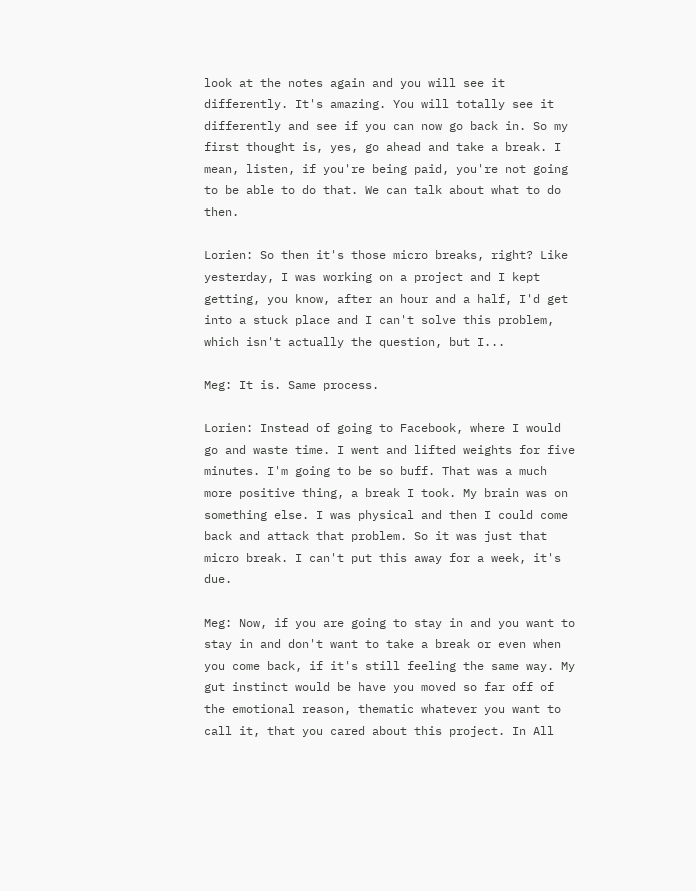look at the notes again and you will see it differently. It's amazing. You will totally see it differently and see if you can now go back in. So my first thought is, yes, go ahead and take a break. I mean, listen, if you're being paid, you're not going to be able to do that. We can talk about what to do then.

Lorien: So then it's those micro breaks, right? Like yesterday, I was working on a project and I kept getting, you know, after an hour and a half, I'd get into a stuck place and I can't solve this problem, which isn't actually the question, but I...

Meg: It is. Same process.

Lorien: Instead of going to Facebook, where I would go and waste time. I went and lifted weights for five minutes. I'm going to be so buff. That was a much more positive thing, a break I took. My brain was on something else. I was physical and then I could come back and attack that problem. So it was just that micro break. I can't put this away for a week, it's due.

Meg: Now, if you are going to stay in and you want to stay in and don't want to take a break or even when you come back, if it's still feeling the same way. My gut instinct would be have you moved so far off of the emotional reason, thematic whatever you want to call it, that you cared about this project. In All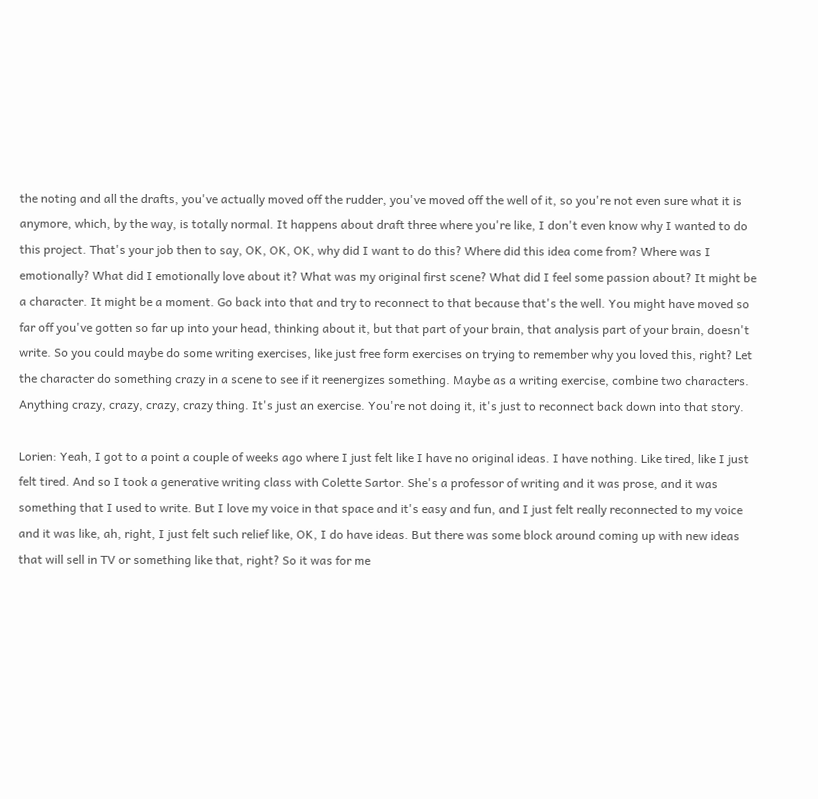the noting and all the drafts, you've actually moved off the rudder, you've moved off the well of it, so you're not even sure what it is anymore, which, by the way, is totally normal. It happens about draft three where you're like, I don't even know why I wanted to do this project. That's your job then to say, OK, OK, OK, why did I want to do this? Where did this idea come from? Where was I emotionally? What did I emotionally love about it? What was my original first scene? What did I feel some passion about? It might be a character. It might be a moment. Go back into that and try to reconnect to that because that's the well. You might have moved so far off you've gotten so far up into your head, thinking about it, but that part of your brain, that analysis part of your brain, doesn't write. So you could maybe do some writing exercises, like just free form exercises on trying to remember why you loved this, right? Let the character do something crazy in a scene to see if it reenergizes something. Maybe as a writing exercise, combine two characters. Anything crazy, crazy, crazy, crazy thing. It's just an exercise. You're not doing it, it's just to reconnect back down into that story.

Lorien: Yeah, I got to a point a couple of weeks ago where I just felt like I have no original ideas. I have nothing. Like tired, like I just felt tired. And so I took a generative writing class with Colette Sartor. She's a professor of writing and it was prose, and it was something that I used to write. But I love my voice in that space and it's easy and fun, and I just felt really reconnected to my voice and it was like, ah, right, I just felt such relief like, OK, I do have ideas. But there was some block around coming up with new ideas that will sell in TV or something like that, right? So it was for me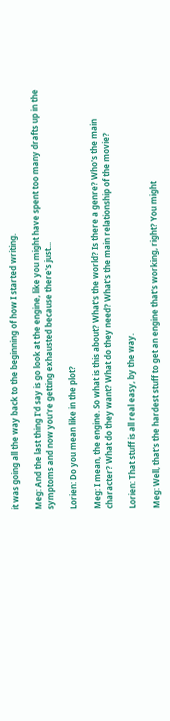it was going all the way back to the beginning of how I started writing.

Meg: And the last thing I'd say is go look at the engine, like you might have spent too many drafts up in the symptoms and now you're getting exhausted because there's just...

Lorien: Do you mean like in the plot?

Meg: I mean, the engine. So what is this about? What's the world? Is there a genre? Who's the main character? What do they want? What do they need? What's the main relationship of the movie?

Lorien: That stuff is all real easy, by the way.

Meg: Well, that's the hardest stuff to get an engine that's working, right? You might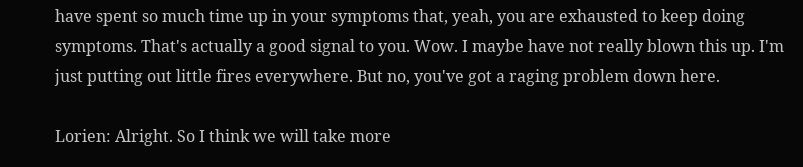have spent so much time up in your symptoms that, yeah, you are exhausted to keep doing symptoms. That's actually a good signal to you. Wow. I maybe have not really blown this up. I'm just putting out little fires everywhere. But no, you've got a raging problem down here.

Lorien: Alright. So I think we will take more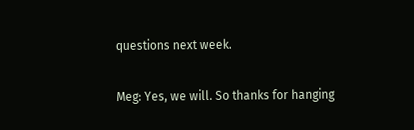questions next week.

Meg: Yes, we will. So thanks for hanging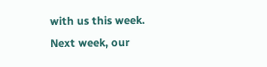with us this week. Next week, our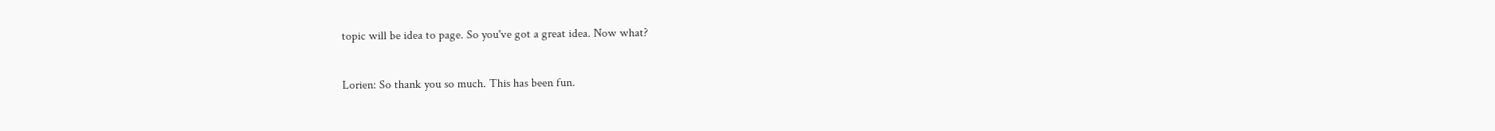topic will be idea to page. So you've got a great idea. Now what?

Lorien: So thank you so much. This has been fun.